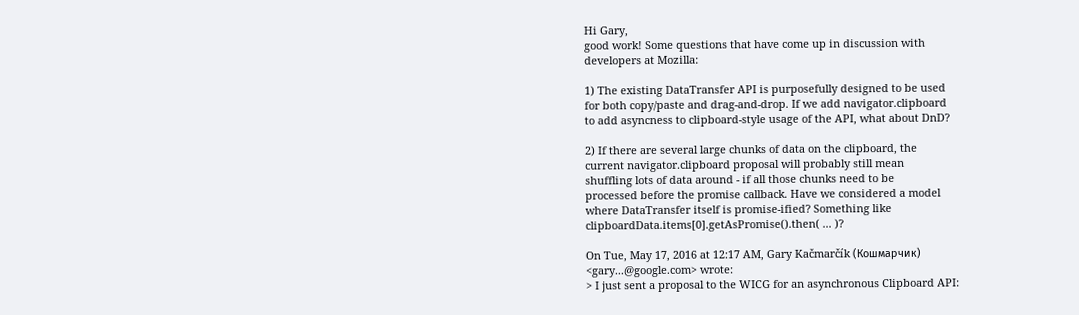Hi Gary,
good work! Some questions that have come up in discussion with
developers at Mozilla:

1) The existing DataTransfer API is purposefully designed to be used
for both copy/paste and drag-and-drop. If we add navigator.clipboard
to add asyncness to clipboard-style usage of the API, what about DnD?

2) If there are several large chunks of data on the clipboard, the
current navigator.clipboard proposal will probably still mean
shuffling lots of data around - if all those chunks need to be
processed before the promise callback. Have we considered a model
where DataTransfer itself is promise-ified? Something like
clipboardData.items[0].getAsPromise().then( ... )?

On Tue, May 17, 2016 at 12:17 AM, Gary Kačmarčík (Кошмарчик)
<gary...@google.com> wrote:
> I just sent a proposal to the WICG for an asynchronous Clipboard API: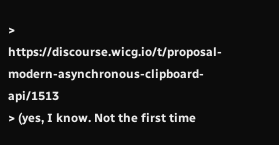> https://discourse.wicg.io/t/proposal-modern-asynchronous-clipboard-api/1513
> (yes, I know. Not the first time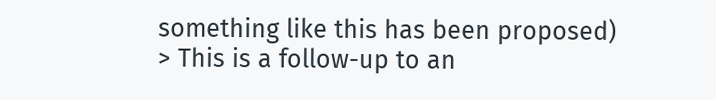something like this has been proposed)
> This is a follow-up to an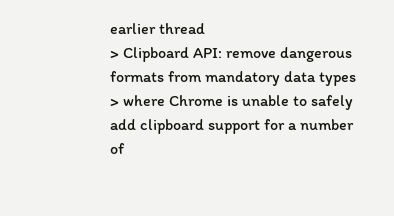earlier thread
> Clipboard API: remove dangerous formats from mandatory data types
> where Chrome is unable to safely add clipboard support for a number of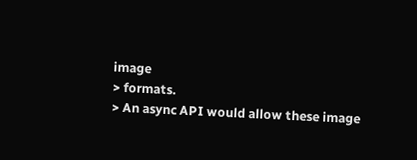image
> formats.
> An async API would allow these image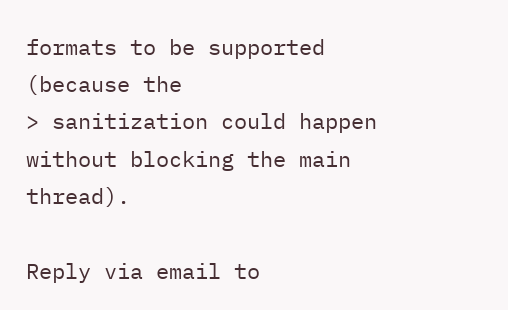formats to be supported (because the
> sanitization could happen without blocking the main thread).

Reply via email to